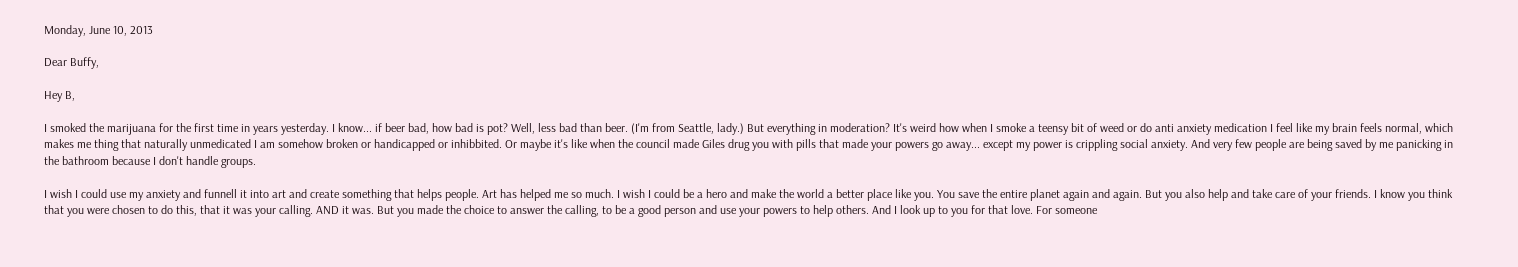Monday, June 10, 2013

Dear Buffy,

Hey B,

I smoked the marijuana for the first time in years yesterday. I know... if beer bad, how bad is pot? Well, less bad than beer. (I'm from Seattle, lady.) But everything in moderation? It's weird how when I smoke a teensy bit of weed or do anti anxiety medication I feel like my brain feels normal, which makes me thing that naturally unmedicated I am somehow broken or handicapped or inhibbited. Or maybe it's like when the council made Giles drug you with pills that made your powers go away... except my power is crippling social anxiety. And very few people are being saved by me panicking in the bathroom because I don't handle groups.

I wish I could use my anxiety and funnell it into art and create something that helps people. Art has helped me so much. I wish I could be a hero and make the world a better place like you. You save the entire planet again and again. But you also help and take care of your friends. I know you think that you were chosen to do this, that it was your calling. AND it was. But you made the choice to answer the calling, to be a good person and use your powers to help others. And I look up to you for that love. For someone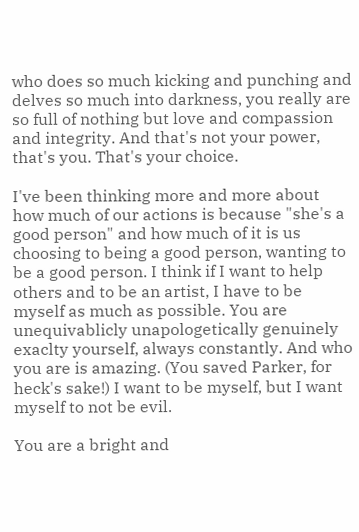who does so much kicking and punching and delves so much into darkness, you really are so full of nothing but love and compassion and integrity. And that's not your power, that's you. That's your choice.

I've been thinking more and more about how much of our actions is because "she's a good person" and how much of it is us choosing to being a good person, wanting to be a good person. I think if I want to help others and to be an artist, I have to be myself as much as possible. You are unequivablicly unapologetically genuinely exaclty yourself, always constantly. And who you are is amazing. (You saved Parker, for heck's sake!) I want to be myself, but I want myself to not be evil.

You are a bright and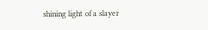shining light of a slayer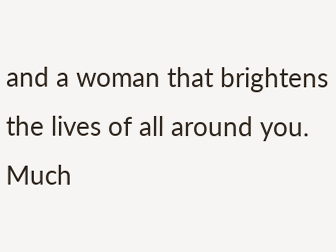and a woman that brightens the lives of all around you.
Much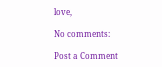love,

No comments:

Post a Comment